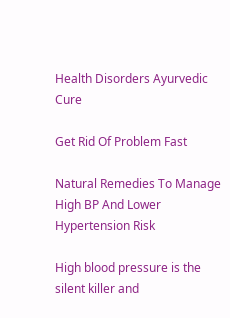Health Disorders Ayurvedic Cure

Get Rid Of Problem Fast

Natural Remedies To Manage High BP And Lower Hypertension Risk

High blood pressure is the silent killer and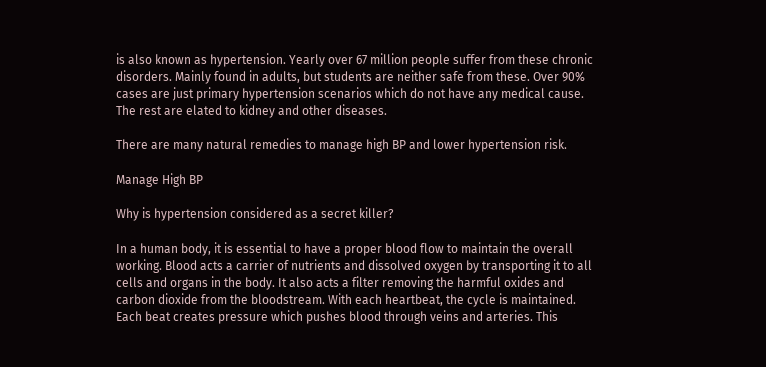is also known as hypertension. Yearly over 67 million people suffer from these chronic disorders. Mainly found in adults, but students are neither safe from these. Over 90% cases are just primary hypertension scenarios which do not have any medical cause. The rest are elated to kidney and other diseases.

There are many natural remedies to manage high BP and lower hypertension risk.

Manage High BP

Why is hypertension considered as a secret killer?

In a human body, it is essential to have a proper blood flow to maintain the overall working. Blood acts a carrier of nutrients and dissolved oxygen by transporting it to all cells and organs in the body. It also acts a filter removing the harmful oxides and carbon dioxide from the bloodstream. With each heartbeat, the cycle is maintained. Each beat creates pressure which pushes blood through veins and arteries. This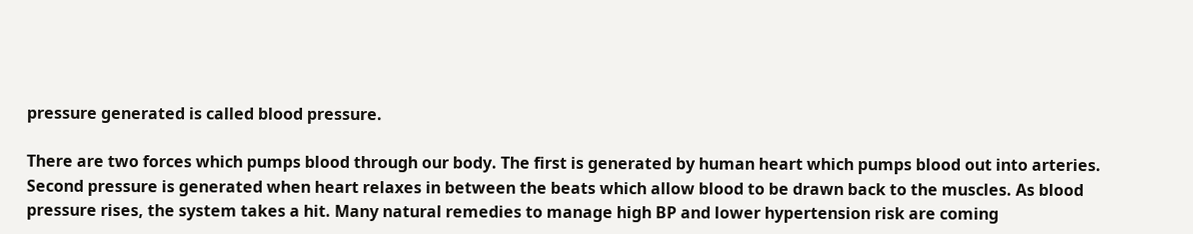pressure generated is called blood pressure.

There are two forces which pumps blood through our body. The first is generated by human heart which pumps blood out into arteries. Second pressure is generated when heart relaxes in between the beats which allow blood to be drawn back to the muscles. As blood pressure rises, the system takes a hit. Many natural remedies to manage high BP and lower hypertension risk are coming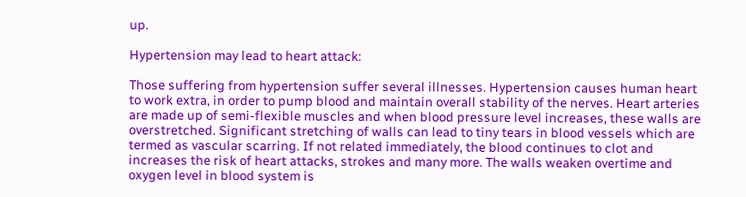up.

Hypertension may lead to heart attack:

Those suffering from hypertension suffer several illnesses. Hypertension causes human heart to work extra, in order to pump blood and maintain overall stability of the nerves. Heart arteries are made up of semi-flexible muscles and when blood pressure level increases, these walls are overstretched. Significant stretching of walls can lead to tiny tears in blood vessels which are termed as vascular scarring. If not related immediately, the blood continues to clot and increases the risk of heart attacks, strokes and many more. The walls weaken overtime and oxygen level in blood system is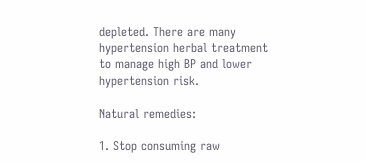depleted. There are many hypertension herbal treatment to manage high BP and lower hypertension risk.

Natural remedies:

1. Stop consuming raw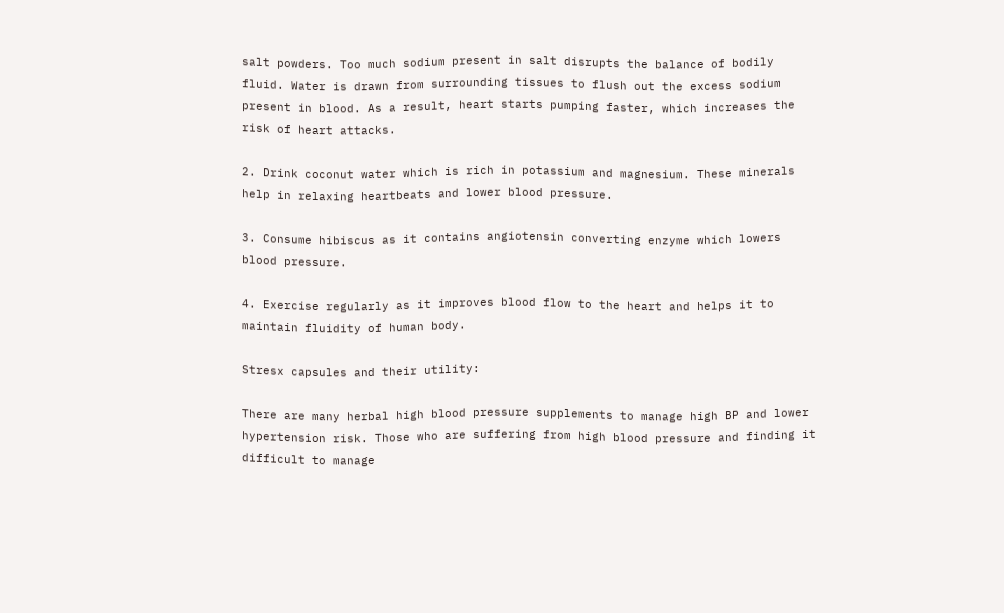salt powders. Too much sodium present in salt disrupts the balance of bodily fluid. Water is drawn from surrounding tissues to flush out the excess sodium present in blood. As a result, heart starts pumping faster, which increases the risk of heart attacks.

2. Drink coconut water which is rich in potassium and magnesium. These minerals help in relaxing heartbeats and lower blood pressure.

3. Consume hibiscus as it contains angiotensin converting enzyme which lowers blood pressure.

4. Exercise regularly as it improves blood flow to the heart and helps it to maintain fluidity of human body.

Stresx capsules and their utility:

There are many herbal high blood pressure supplements to manage high BP and lower hypertension risk. Those who are suffering from high blood pressure and finding it difficult to manage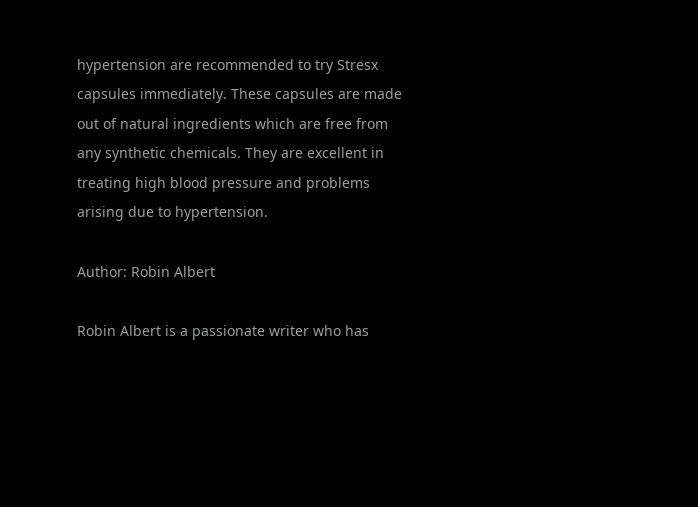hypertension are recommended to try Stresx capsules immediately. These capsules are made out of natural ingredients which are free from any synthetic chemicals. They are excellent in treating high blood pressure and problems arising due to hypertension.

Author: Robin Albert

Robin Albert is a passionate writer who has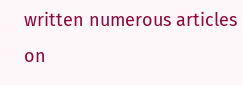written numerous articles on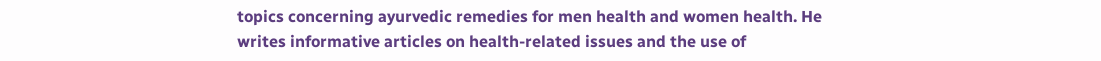topics concerning ayurvedic remedies for men health and women health. He writes informative articles on health-related issues and the use of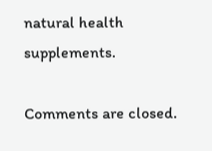natural health supplements.

Comments are closed.